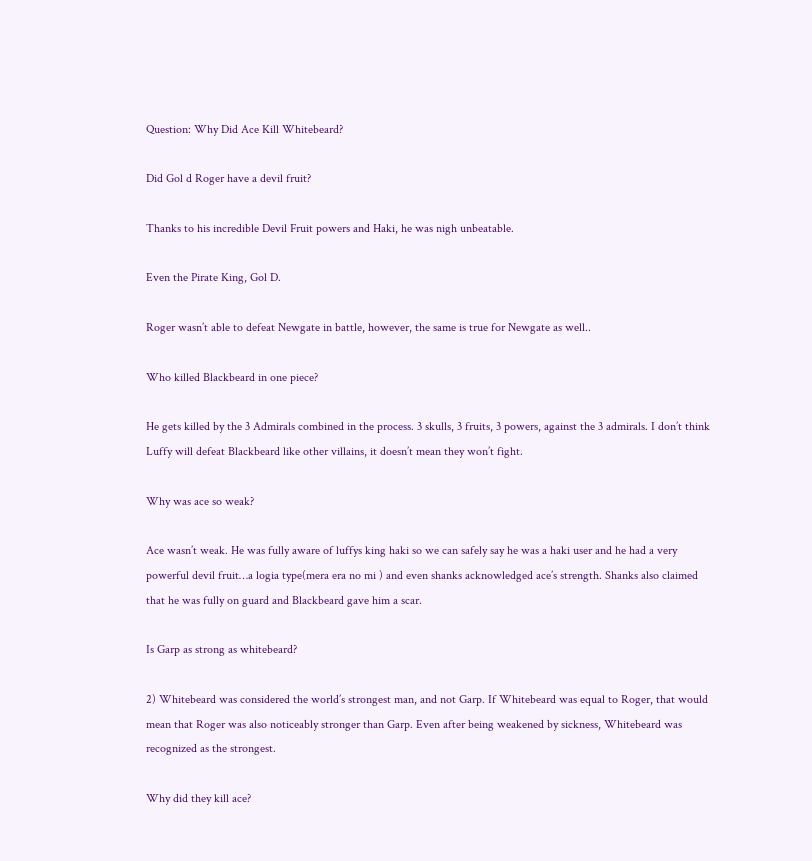Question: Why Did Ace Kill Whitebeard?

Did Gol d Roger have a devil fruit?

Thanks to his incredible Devil Fruit powers and Haki, he was nigh unbeatable.

Even the Pirate King, Gol D.

Roger wasn’t able to defeat Newgate in battle, however, the same is true for Newgate as well..

Who killed Blackbeard in one piece?

He gets killed by the 3 Admirals combined in the process. 3 skulls, 3 fruits, 3 powers, against the 3 admirals. I don’t think Luffy will defeat Blackbeard like other villains, it doesn’t mean they won’t fight.

Why was ace so weak?

Ace wasn’t weak. He was fully aware of luffys king haki so we can safely say he was a haki user and he had a very powerful devil fruit…a logia type(mera era no mi ) and even shanks acknowledged ace’s strength. Shanks also claimed that he was fully on guard and Blackbeard gave him a scar.

Is Garp as strong as whitebeard?

2) Whitebeard was considered the world’s strongest man, and not Garp. If Whitebeard was equal to Roger, that would mean that Roger was also noticeably stronger than Garp. Even after being weakened by sickness, Whitebeard was recognized as the strongest.

Why did they kill ace?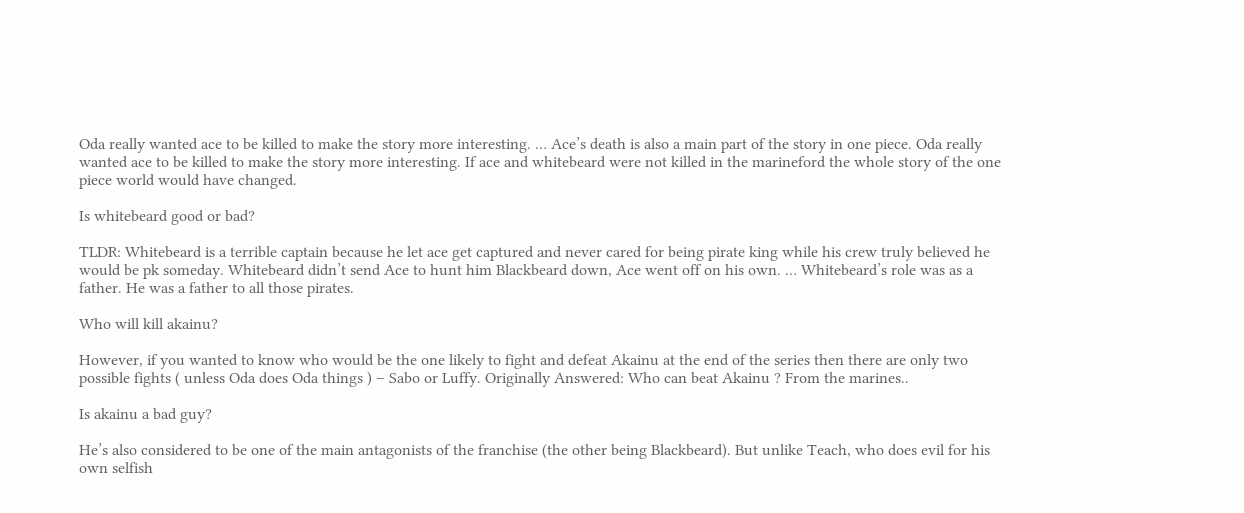Oda really wanted ace to be killed to make the story more interesting. … Ace’s death is also a main part of the story in one piece. Oda really wanted ace to be killed to make the story more interesting. If ace and whitebeard were not killed in the marineford the whole story of the one piece world would have changed.

Is whitebeard good or bad?

TLDR: Whitebeard is a terrible captain because he let ace get captured and never cared for being pirate king while his crew truly believed he would be pk someday. Whitebeard didn’t send Ace to hunt him Blackbeard down, Ace went off on his own. … Whitebeard’s role was as a father. He was a father to all those pirates.

Who will kill akainu?

However, if you wanted to know who would be the one likely to fight and defeat Akainu at the end of the series then there are only two possible fights ( unless Oda does Oda things ) – Sabo or Luffy. Originally Answered: Who can beat Akainu ? From the marines..

Is akainu a bad guy?

He’s also considered to be one of the main antagonists of the franchise (the other being Blackbeard). But unlike Teach, who does evil for his own selfish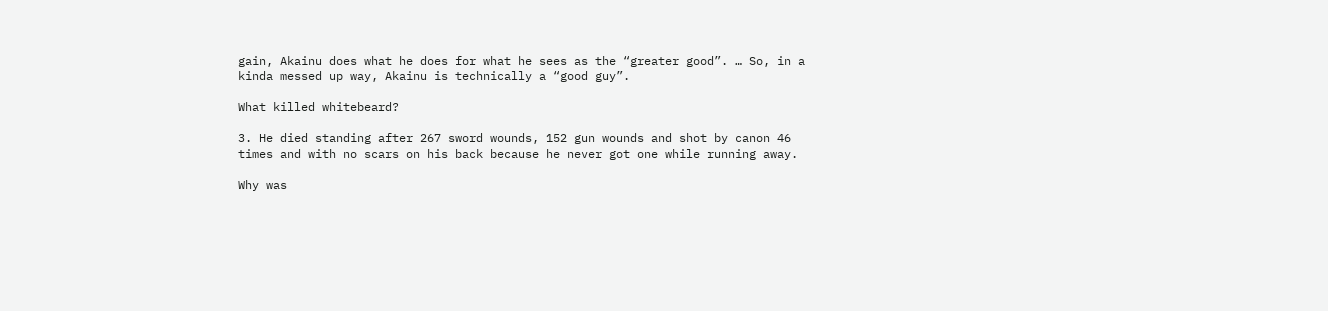gain, Akainu does what he does for what he sees as the “greater good”. … So, in a kinda messed up way, Akainu is technically a “good guy”.

What killed whitebeard?

3. He died standing after 267 sword wounds, 152 gun wounds and shot by canon 46 times and with no scars on his back because he never got one while running away.

Why was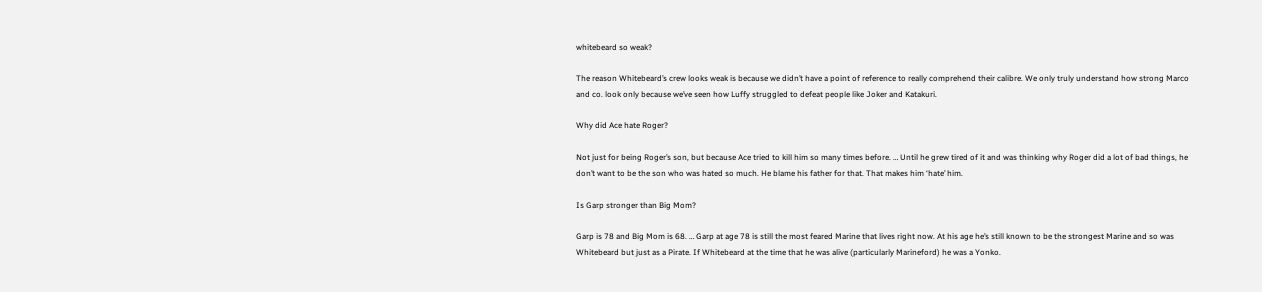whitebeard so weak?

The reason Whitebeard’s crew looks weak is because we didn’t have a point of reference to really comprehend their calibre. We only truly understand how strong Marco and co. look only because we’ve seen how Luffy struggled to defeat people like Joker and Katakuri.

Why did Ace hate Roger?

Not just for being Roger’s son, but because Ace tried to kill him so many times before. … Until he grew tired of it and was thinking why Roger did a lot of bad things, he don’t want to be the son who was hated so much. He blame his father for that. That makes him ‘hate’ him.

Is Garp stronger than Big Mom?

Garp is 78 and Big Mom is 68. … Garp at age 78 is still the most feared Marine that lives right now. At his age he’s still known to be the strongest Marine and so was Whitebeard but just as a Pirate. If Whitebeard at the time that he was alive (particularly Marineford) he was a Yonko.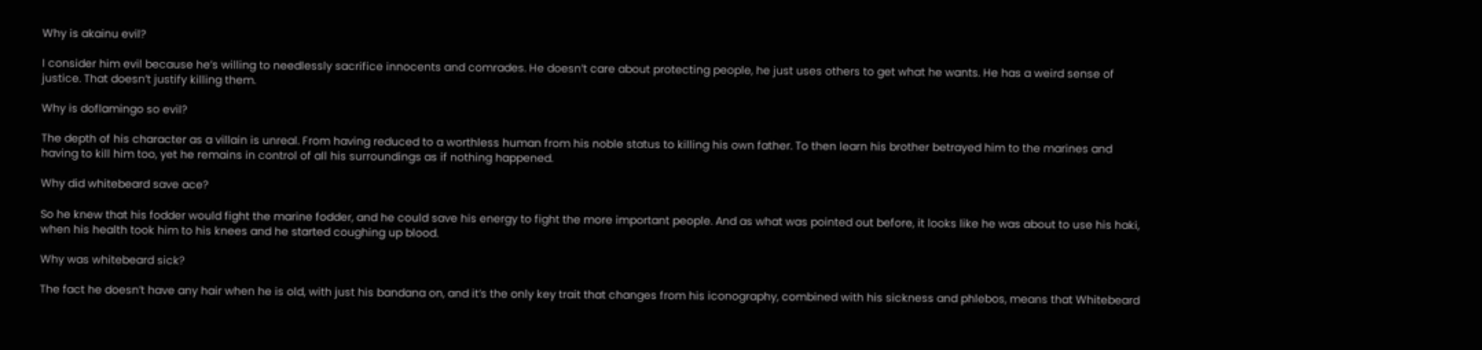Why is akainu evil?

I consider him evil because he’s willing to needlessly sacrifice innocents and comrades. He doesn’t care about protecting people, he just uses others to get what he wants. He has a weird sense of justice. That doesn’t justify killing them.

Why is doflamingo so evil?

The depth of his character as a villain is unreal. From having reduced to a worthless human from his noble status to killing his own father. To then learn his brother betrayed him to the marines and having to kill him too, yet he remains in control of all his surroundings as if nothing happened.

Why did whitebeard save ace?

So he knew that his fodder would fight the marine fodder, and he could save his energy to fight the more important people. And as what was pointed out before, it looks like he was about to use his haki, when his health took him to his knees and he started coughing up blood.

Why was whitebeard sick?

The fact he doesn’t have any hair when he is old, with just his bandana on, and it’s the only key trait that changes from his iconography, combined with his sickness and phlebos, means that Whitebeard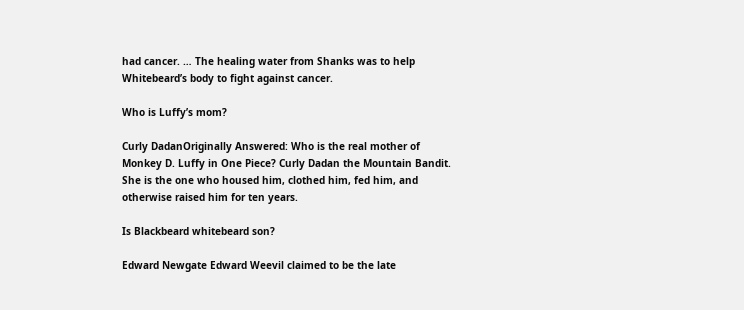had cancer. … The healing water from Shanks was to help Whitebeard’s body to fight against cancer.

Who is Luffy’s mom?

Curly DadanOriginally Answered: Who is the real mother of Monkey D. Luffy in One Piece? Curly Dadan the Mountain Bandit. She is the one who housed him, clothed him, fed him, and otherwise raised him for ten years.

Is Blackbeard whitebeard son?

Edward Newgate Edward Weevil claimed to be the late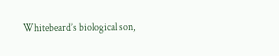Whitebeard’s biological son,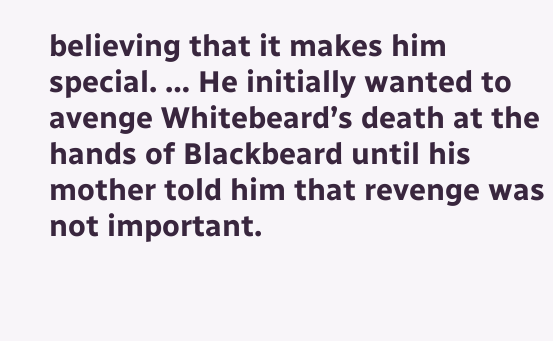believing that it makes him special. … He initially wanted to avenge Whitebeard’s death at the hands of Blackbeard until his mother told him that revenge was not important.